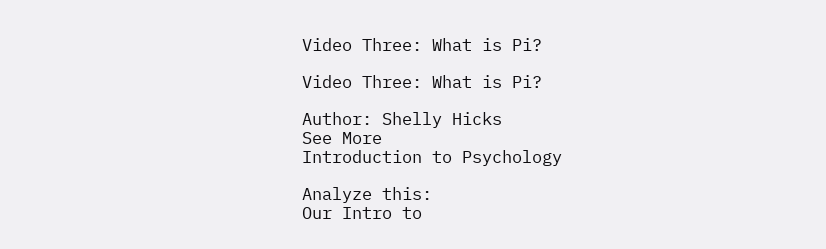Video Three: What is Pi?

Video Three: What is Pi?

Author: Shelly Hicks
See More
Introduction to Psychology

Analyze this:
Our Intro to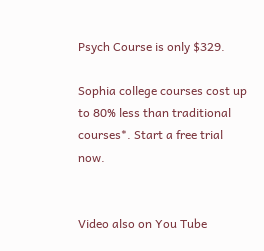Psych Course is only $329.

Sophia college courses cost up to 80% less than traditional courses*. Start a free trial now.


Video also on You Tube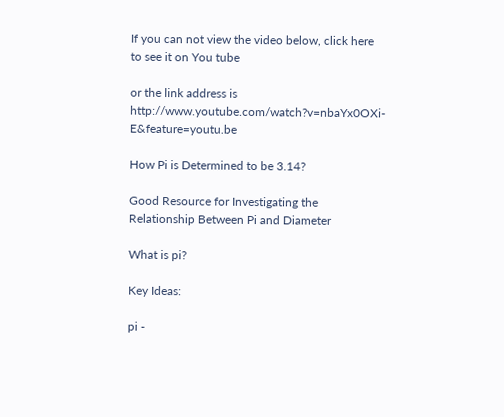If you can not view the video below, click here to see it on You tube

or the link address is http://www.youtube.com/watch?v=nbaYx0OXi-E&feature=youtu.be

How Pi is Determined to be 3.14?

Good Resource for Investigating the Relationship Between Pi and Diameter

What is pi?

Key Ideas:

pi -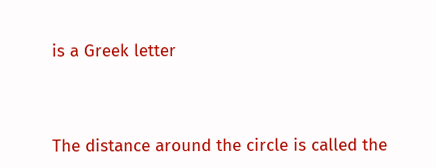is a Greek letter



The distance around the circle is called the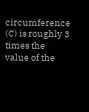circumference (C) is roughly 3 times the value of the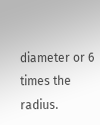diameter or 6 times the radius.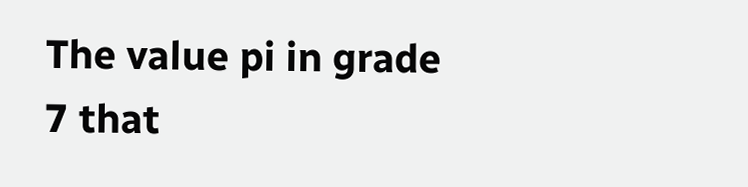The value pi in grade 7 that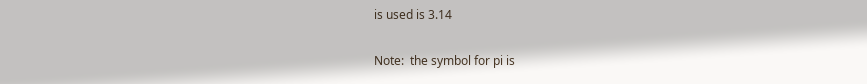is used is 3.14

Note:  the symbol for pi is